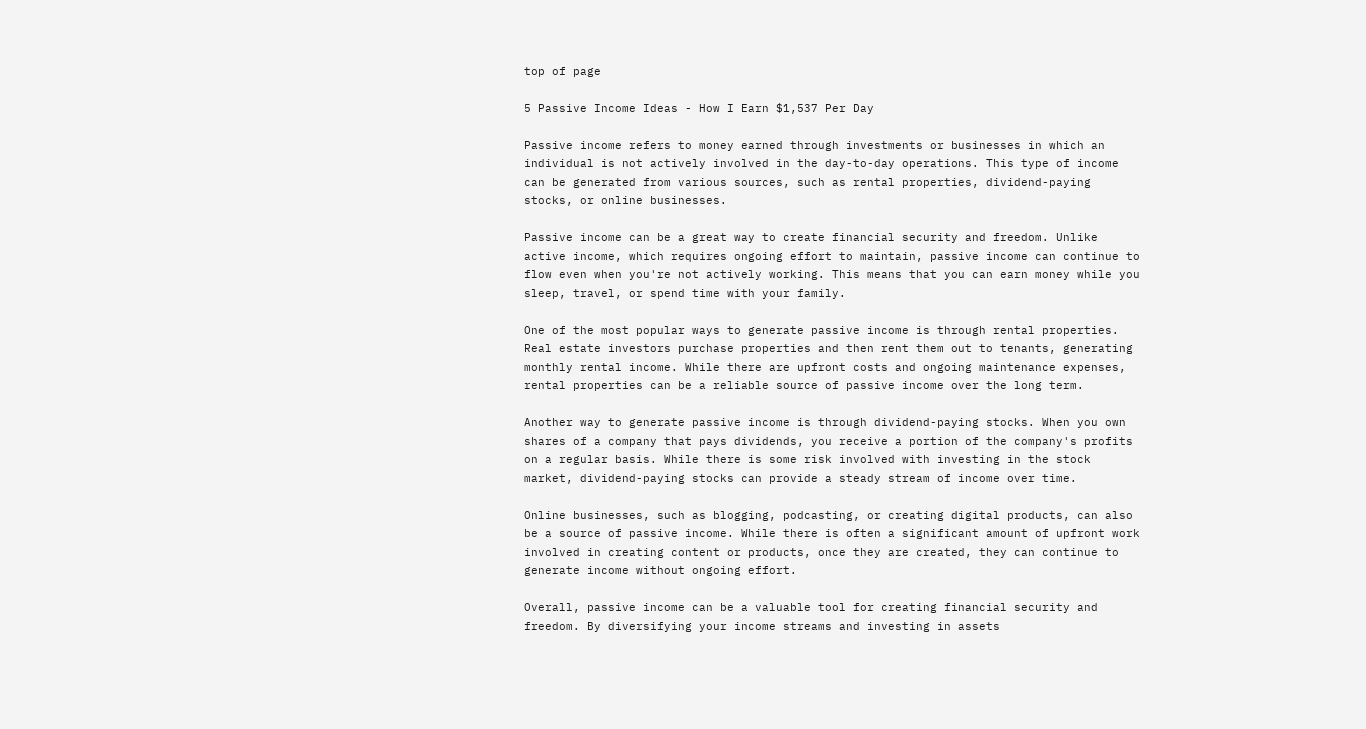top of page

5 Passive Income Ideas - How I Earn $1,537 Per Day

Passive income refers to money earned through investments or businesses in which an individual is not actively involved in the day-to-day operations. This type of income can be generated from various sources, such as rental properties, dividend-paying stocks, or online businesses.

Passive income can be a great way to create financial security and freedom. Unlike active income, which requires ongoing effort to maintain, passive income can continue to flow even when you're not actively working. This means that you can earn money while you sleep, travel, or spend time with your family.

One of the most popular ways to generate passive income is through rental properties. Real estate investors purchase properties and then rent them out to tenants, generating monthly rental income. While there are upfront costs and ongoing maintenance expenses, rental properties can be a reliable source of passive income over the long term.

Another way to generate passive income is through dividend-paying stocks. When you own shares of a company that pays dividends, you receive a portion of the company's profits on a regular basis. While there is some risk involved with investing in the stock market, dividend-paying stocks can provide a steady stream of income over time.

Online businesses, such as blogging, podcasting, or creating digital products, can also be a source of passive income. While there is often a significant amount of upfront work involved in creating content or products, once they are created, they can continue to generate income without ongoing effort.

Overall, passive income can be a valuable tool for creating financial security and freedom. By diversifying your income streams and investing in assets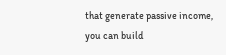that generate passive income, you can build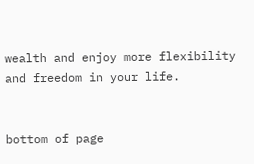wealth and enjoy more flexibility and freedom in your life.


bottom of page